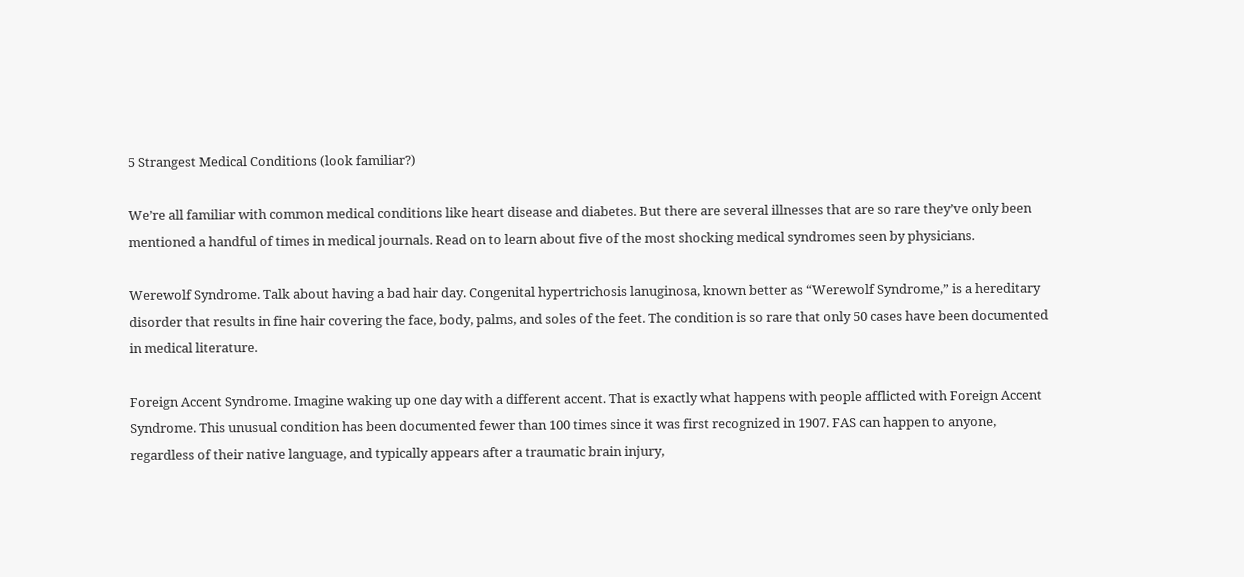5 Strangest Medical Conditions (look familiar?)

We’re all familiar with common medical conditions like heart disease and diabetes. But there are several illnesses that are so rare they’ve only been mentioned a handful of times in medical journals. Read on to learn about five of the most shocking medical syndromes seen by physicians.

Werewolf Syndrome. Talk about having a bad hair day. Congenital hypertrichosis lanuginosa, known better as “Werewolf Syndrome,” is a hereditary disorder that results in fine hair covering the face, body, palms, and soles of the feet. The condition is so rare that only 50 cases have been documented in medical literature.

Foreign Accent Syndrome. Imagine waking up one day with a different accent. That is exactly what happens with people afflicted with Foreign Accent Syndrome. This unusual condition has been documented fewer than 100 times since it was first recognized in 1907. FAS can happen to anyone, regardless of their native language, and typically appears after a traumatic brain injury,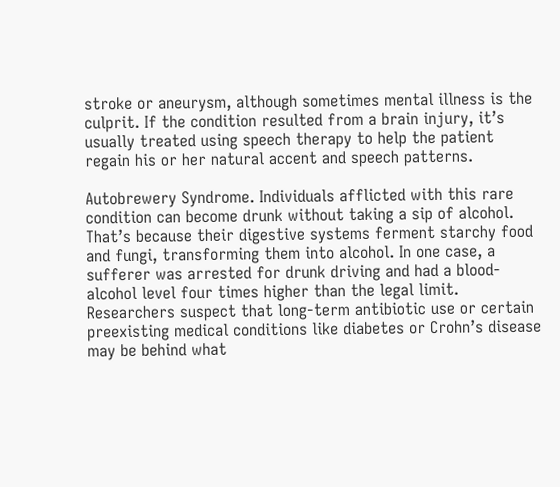stroke or aneurysm, although sometimes mental illness is the culprit. If the condition resulted from a brain injury, it’s usually treated using speech therapy to help the patient regain his or her natural accent and speech patterns.

Autobrewery Syndrome. Individuals afflicted with this rare condition can become drunk without taking a sip of alcohol. That’s because their digestive systems ferment starchy food and fungi, transforming them into alcohol. In one case, a sufferer was arrested for drunk driving and had a blood-alcohol level four times higher than the legal limit. Researchers suspect that long-term antibiotic use or certain preexisting medical conditions like diabetes or Crohn’s disease may be behind what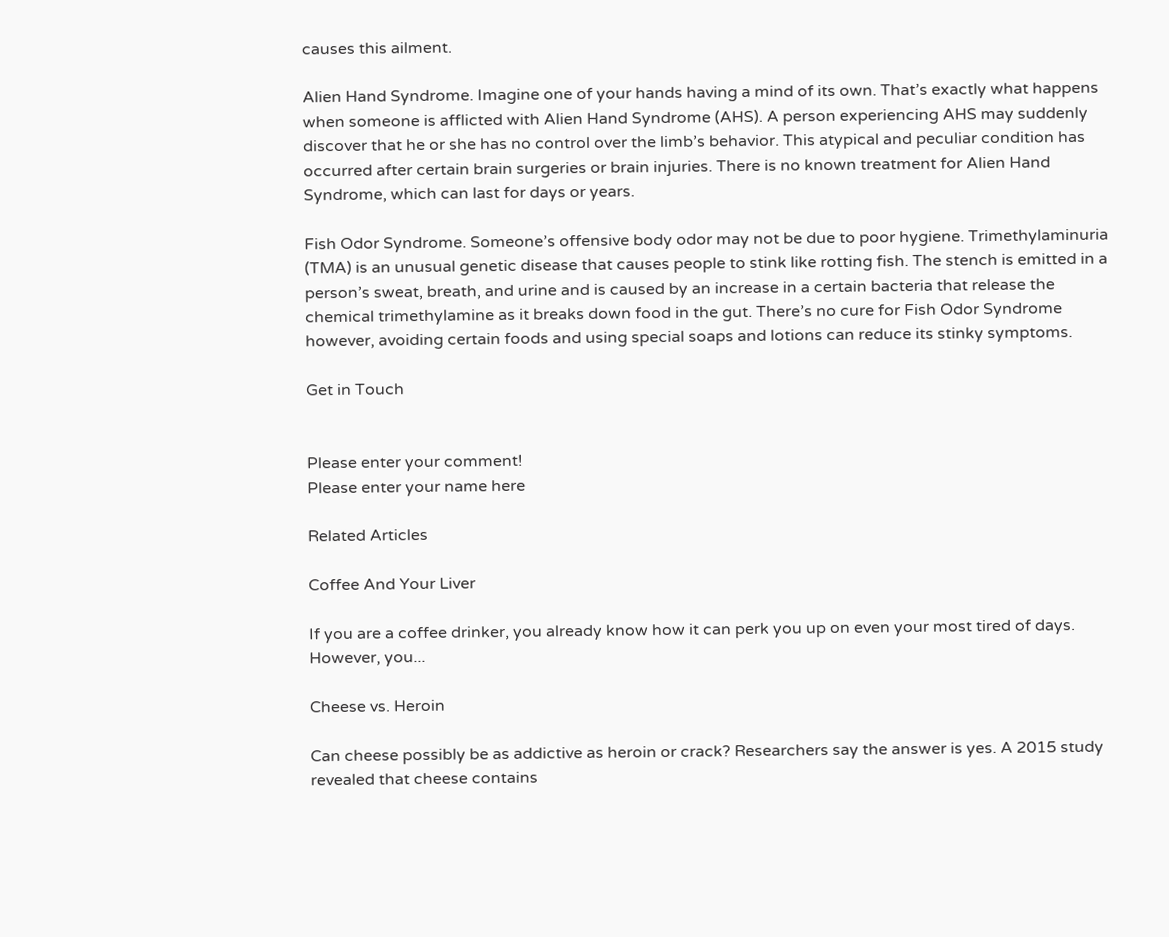causes this ailment.

Alien Hand Syndrome. Imagine one of your hands having a mind of its own. That’s exactly what happens when someone is afflicted with Alien Hand Syndrome (AHS). A person experiencing AHS may suddenly discover that he or she has no control over the limb’s behavior. This atypical and peculiar condition has occurred after certain brain surgeries or brain injuries. There is no known treatment for Alien Hand Syndrome, which can last for days or years.

Fish Odor Syndrome. Someone’s offensive body odor may not be due to poor hygiene. Trimethylaminuria (TMA) is an unusual genetic disease that causes people to stink like rotting fish. The stench is emitted in a person’s sweat, breath, and urine and is caused by an increase in a certain bacteria that release the chemical trimethylamine as it breaks down food in the gut. There’s no cure for Fish Odor Syndrome however, avoiding certain foods and using special soaps and lotions can reduce its stinky symptoms.

Get in Touch


Please enter your comment!
Please enter your name here

Related Articles

Coffee And Your Liver

If you are a coffee drinker, you already know how it can perk you up on even your most tired of days. However, you...

Cheese vs. Heroin

Can cheese possibly be as addictive as heroin or crack? Researchers say the answer is yes. A 2015 study revealed that cheese contains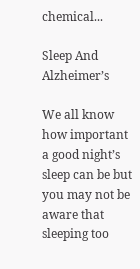chemical...

Sleep And Alzheimer’s

We all know how important a good night’s sleep can be but you may not be aware that sleeping too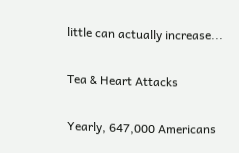little can actually increase...

Tea & Heart Attacks

Yearly, 647,000 Americans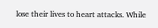lose their lives to heart attacks. While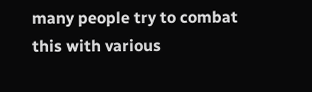many people try to combat this with various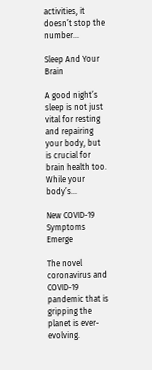activities, it doesn’t stop the number...

Sleep And Your Brain

A good night’s sleep is not just vital for resting and repairing your body, but is crucial for brain health too. While your body’s...

New COVID-19 Symptoms Emerge

The novel coronavirus and COVID-19 pandemic that is gripping the planet is ever-evolving.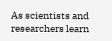As scientists and researchers learn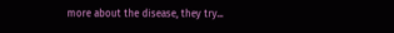more about the disease, they try...